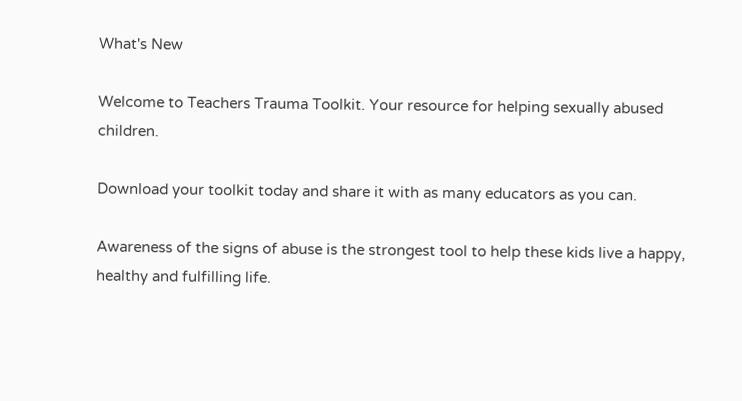What's New

Welcome to Teachers Trauma Toolkit. Your resource for helping sexually abused children.

Download your toolkit today and share it with as many educators as you can.

Awareness of the signs of abuse is the strongest tool to help these kids live a happy, healthy and fulfilling life.